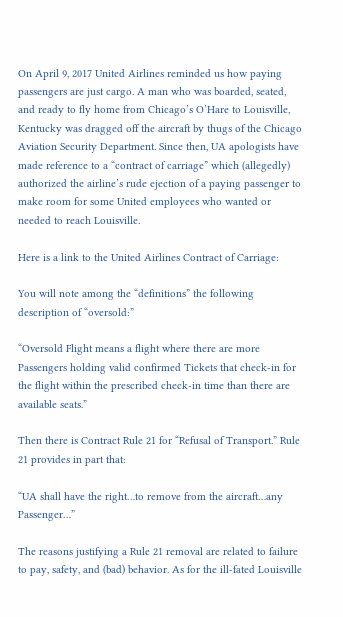On April 9, 2017 United Airlines reminded us how paying passengers are just cargo. A man who was boarded, seated, and ready to fly home from Chicago’s O’Hare to Louisville, Kentucky was dragged off the aircraft by thugs of the Chicago Aviation Security Department. Since then, UA apologists have made reference to a “contract of carriage” which (allegedly) authorized the airline’s rude ejection of a paying passenger to make room for some United employees who wanted or needed to reach Louisville.

Here is a link to the United Airlines Contract of Carriage:

You will note among the “definitions” the following description of “oversold:”

“Oversold Flight means a flight where there are more Passengers holding valid confirmed Tickets that check-in for the flight within the prescribed check-in time than there are available seats.”

Then there is Contract Rule 21 for “Refusal of Transport.” Rule 21 provides in part that:

“UA shall have the right…to remove from the aircraft…any Passenger…”

The reasons justifying a Rule 21 removal are related to failure to pay, safety, and (bad) behavior. As for the ill-fated Louisville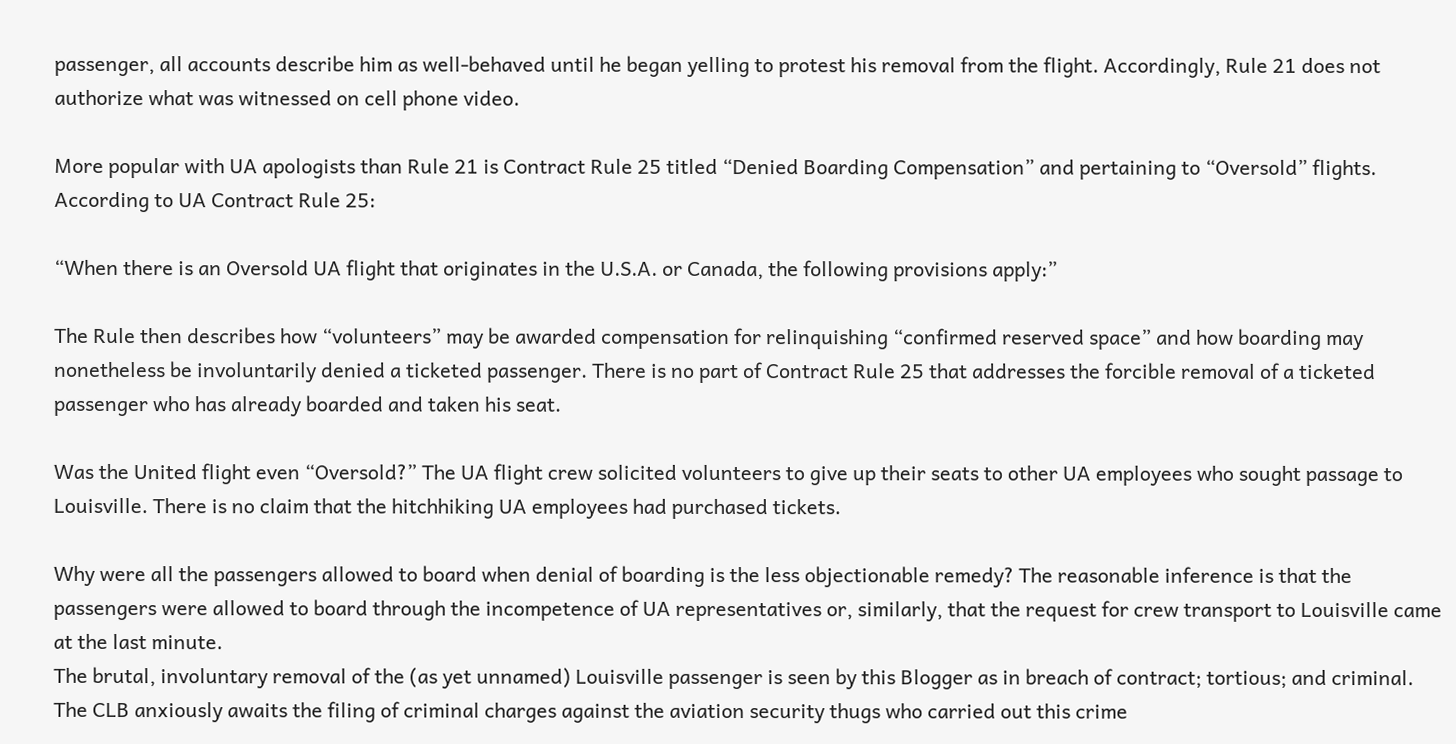passenger, all accounts describe him as well-behaved until he began yelling to protest his removal from the flight. Accordingly, Rule 21 does not authorize what was witnessed on cell phone video.

More popular with UA apologists than Rule 21 is Contract Rule 25 titled “Denied Boarding Compensation” and pertaining to “Oversold” flights. According to UA Contract Rule 25:

“When there is an Oversold UA flight that originates in the U.S.A. or Canada, the following provisions apply:”

The Rule then describes how “volunteers” may be awarded compensation for relinquishing “confirmed reserved space” and how boarding may nonetheless be involuntarily denied a ticketed passenger. There is no part of Contract Rule 25 that addresses the forcible removal of a ticketed passenger who has already boarded and taken his seat.

Was the United flight even “Oversold?” The UA flight crew solicited volunteers to give up their seats to other UA employees who sought passage to Louisville. There is no claim that the hitchhiking UA employees had purchased tickets.

Why were all the passengers allowed to board when denial of boarding is the less objectionable remedy? The reasonable inference is that the passengers were allowed to board through the incompetence of UA representatives or, similarly, that the request for crew transport to Louisville came at the last minute.
The brutal, involuntary removal of the (as yet unnamed) Louisville passenger is seen by this Blogger as in breach of contract; tortious; and criminal. The CLB anxiously awaits the filing of criminal charges against the aviation security thugs who carried out this crime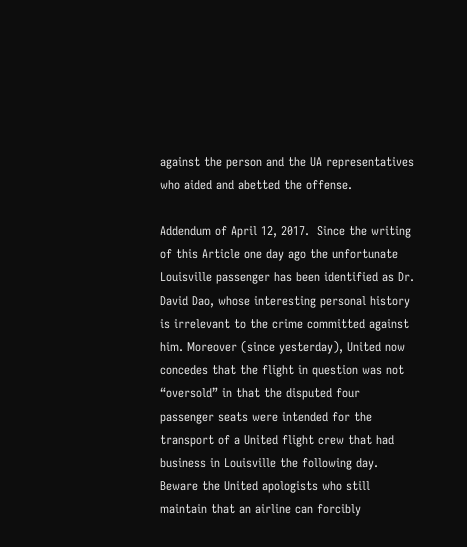against the person and the UA representatives who aided and abetted the offense.

Addendum of April 12, 2017.  Since the writing of this Article one day ago the unfortunate Louisville passenger has been identified as Dr. David Dao, whose interesting personal history is irrelevant to the crime committed against him. Moreover (since yesterday), United now concedes that the flight in question was not “oversold” in that the disputed four passenger seats were intended for the transport of a United flight crew that had business in Louisville the following day. Beware the United apologists who still maintain that an airline can forcibly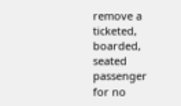remove a ticketed, boarded, seated passenger for no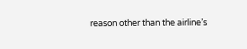reason other than the airline’s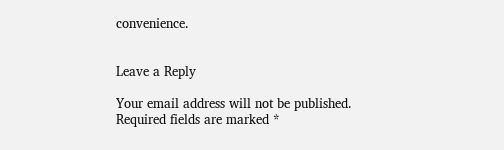convenience.


Leave a Reply

Your email address will not be published. Required fields are marked *